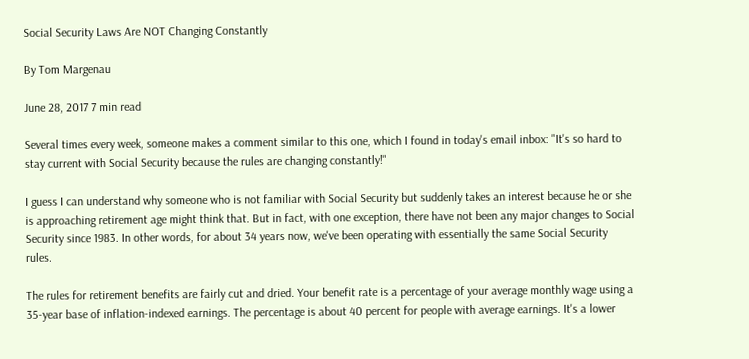Social Security Laws Are NOT Changing Constantly

By Tom Margenau

June 28, 2017 7 min read

Several times every week, someone makes a comment similar to this one, which I found in today's email inbox: "It's so hard to stay current with Social Security because the rules are changing constantly!"

I guess I can understand why someone who is not familiar with Social Security but suddenly takes an interest because he or she is approaching retirement age might think that. But in fact, with one exception, there have not been any major changes to Social Security since 1983. In other words, for about 34 years now, we've been operating with essentially the same Social Security rules.

The rules for retirement benefits are fairly cut and dried. Your benefit rate is a percentage of your average monthly wage using a 35-year base of inflation-indexed earnings. The percentage is about 40 percent for people with average earnings. It's a lower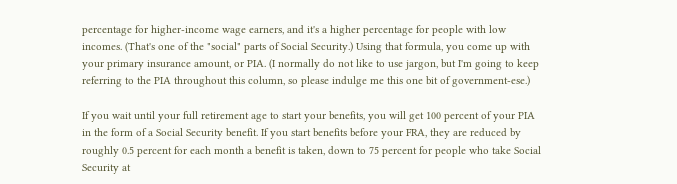percentage for higher-income wage earners, and it's a higher percentage for people with low incomes. (That's one of the "social" parts of Social Security.) Using that formula, you come up with your primary insurance amount, or PIA. (I normally do not like to use jargon, but I'm going to keep referring to the PIA throughout this column, so please indulge me this one bit of government-ese.)

If you wait until your full retirement age to start your benefits, you will get 100 percent of your PIA in the form of a Social Security benefit. If you start benefits before your FRA, they are reduced by roughly 0.5 percent for each month a benefit is taken, down to 75 percent for people who take Social Security at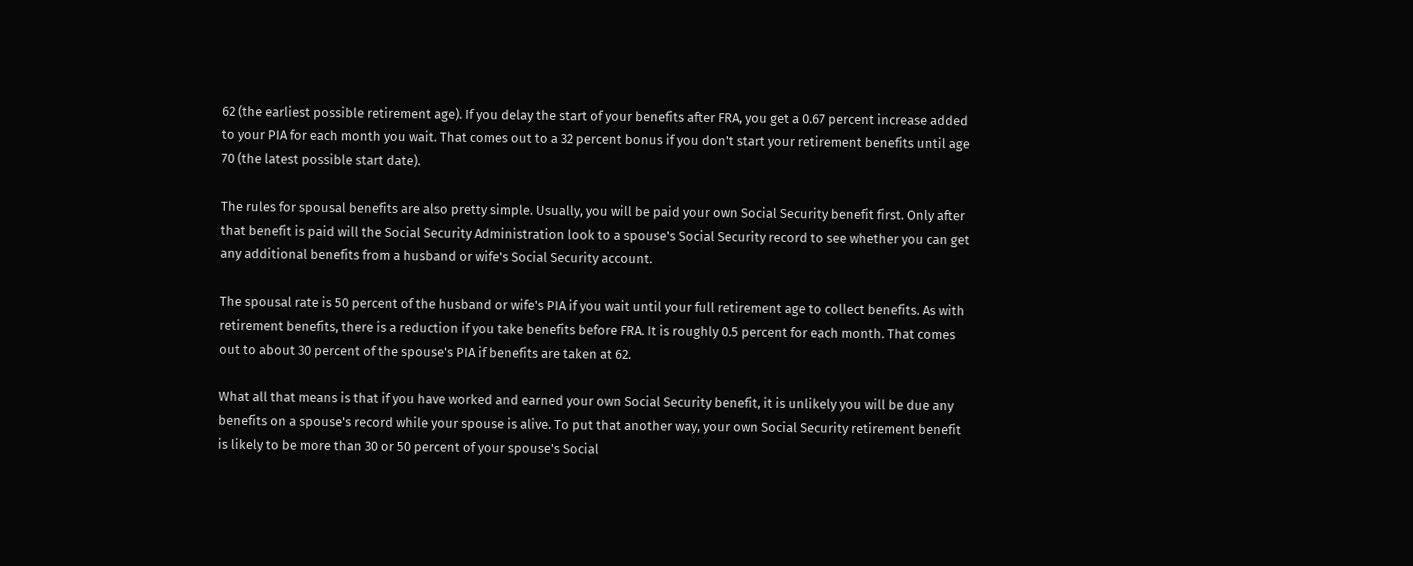62 (the earliest possible retirement age). If you delay the start of your benefits after FRA, you get a 0.67 percent increase added to your PIA for each month you wait. That comes out to a 32 percent bonus if you don't start your retirement benefits until age 70 (the latest possible start date).

The rules for spousal benefits are also pretty simple. Usually, you will be paid your own Social Security benefit first. Only after that benefit is paid will the Social Security Administration look to a spouse's Social Security record to see whether you can get any additional benefits from a husband or wife's Social Security account.

The spousal rate is 50 percent of the husband or wife's PIA if you wait until your full retirement age to collect benefits. As with retirement benefits, there is a reduction if you take benefits before FRA. It is roughly 0.5 percent for each month. That comes out to about 30 percent of the spouse's PIA if benefits are taken at 62.

What all that means is that if you have worked and earned your own Social Security benefit, it is unlikely you will be due any benefits on a spouse's record while your spouse is alive. To put that another way, your own Social Security retirement benefit is likely to be more than 30 or 50 percent of your spouse's Social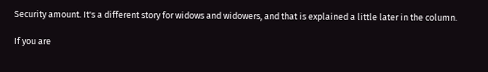Security amount. It's a different story for widows and widowers, and that is explained a little later in the column.

If you are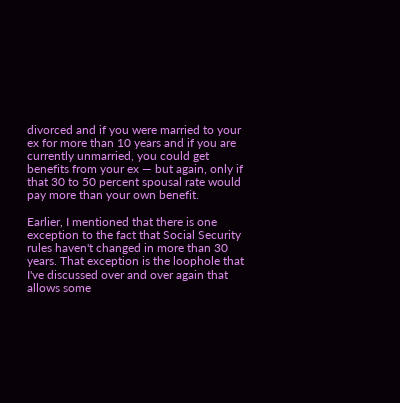divorced and if you were married to your ex for more than 10 years and if you are currently unmarried, you could get benefits from your ex — but again, only if that 30 to 50 percent spousal rate would pay more than your own benefit.

Earlier, I mentioned that there is one exception to the fact that Social Security rules haven't changed in more than 30 years. That exception is the loophole that I've discussed over and over again that allows some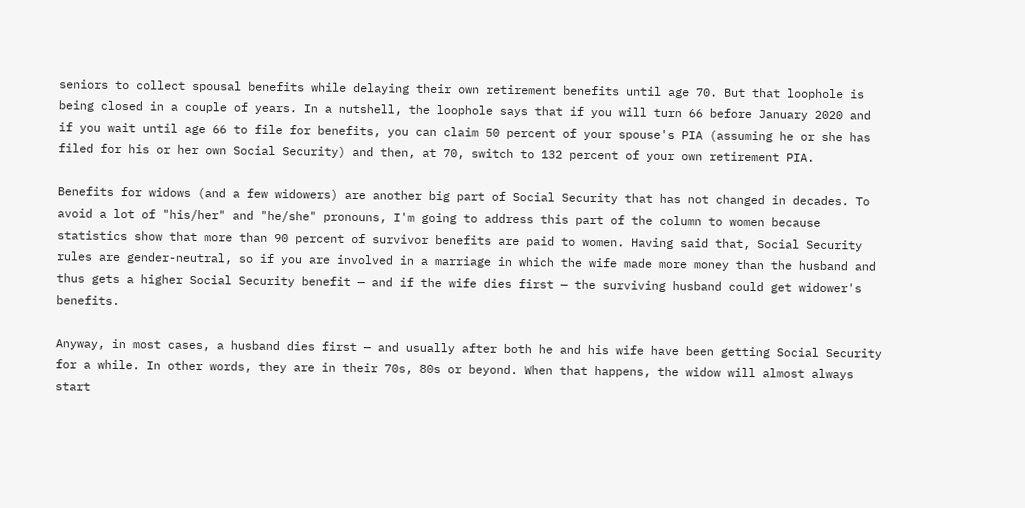seniors to collect spousal benefits while delaying their own retirement benefits until age 70. But that loophole is being closed in a couple of years. In a nutshell, the loophole says that if you will turn 66 before January 2020 and if you wait until age 66 to file for benefits, you can claim 50 percent of your spouse's PIA (assuming he or she has filed for his or her own Social Security) and then, at 70, switch to 132 percent of your own retirement PIA.

Benefits for widows (and a few widowers) are another big part of Social Security that has not changed in decades. To avoid a lot of "his/her" and "he/she" pronouns, I'm going to address this part of the column to women because statistics show that more than 90 percent of survivor benefits are paid to women. Having said that, Social Security rules are gender-neutral, so if you are involved in a marriage in which the wife made more money than the husband and thus gets a higher Social Security benefit — and if the wife dies first — the surviving husband could get widower's benefits.

Anyway, in most cases, a husband dies first — and usually after both he and his wife have been getting Social Security for a while. In other words, they are in their 70s, 80s or beyond. When that happens, the widow will almost always start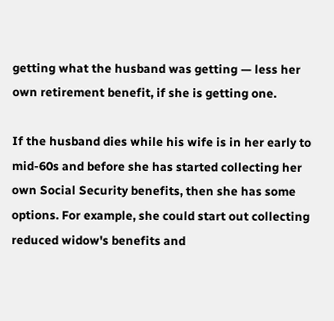getting what the husband was getting — less her own retirement benefit, if she is getting one.

If the husband dies while his wife is in her early to mid-60s and before she has started collecting her own Social Security benefits, then she has some options. For example, she could start out collecting reduced widow's benefits and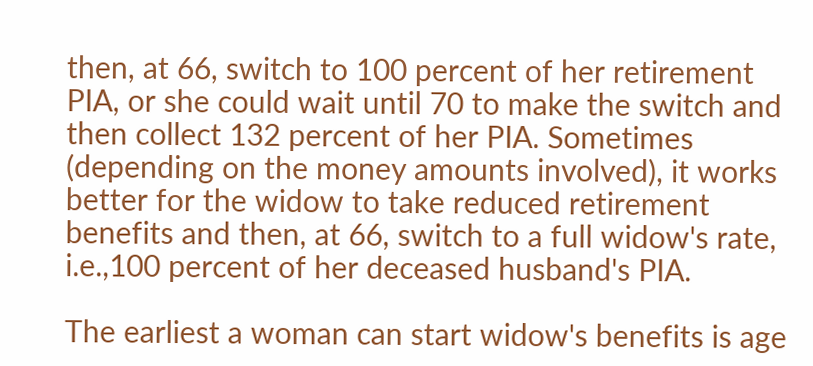then, at 66, switch to 100 percent of her retirement PIA, or she could wait until 70 to make the switch and then collect 132 percent of her PIA. Sometimes (depending on the money amounts involved), it works better for the widow to take reduced retirement benefits and then, at 66, switch to a full widow's rate, i.e.,100 percent of her deceased husband's PIA.

The earliest a woman can start widow's benefits is age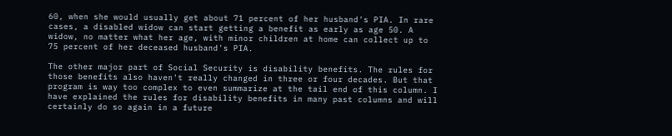60, when she would usually get about 71 percent of her husband's PIA. In rare cases, a disabled widow can start getting a benefit as early as age 50. A widow, no matter what her age, with minor children at home can collect up to 75 percent of her deceased husband's PIA.

The other major part of Social Security is disability benefits. The rules for those benefits also haven't really changed in three or four decades. But that program is way too complex to even summarize at the tail end of this column. I have explained the rules for disability benefits in many past columns and will certainly do so again in a future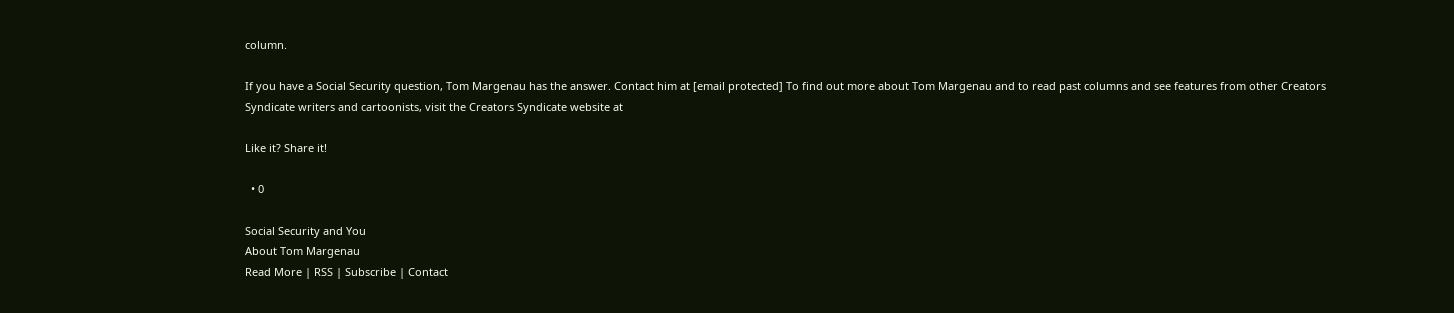column.

If you have a Social Security question, Tom Margenau has the answer. Contact him at [email protected] To find out more about Tom Margenau and to read past columns and see features from other Creators Syndicate writers and cartoonists, visit the Creators Syndicate website at

Like it? Share it!

  • 0

Social Security and You
About Tom Margenau
Read More | RSS | Subscribe | Contact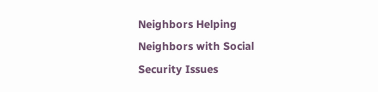Neighbors Helping Neighbors with Social Security Issues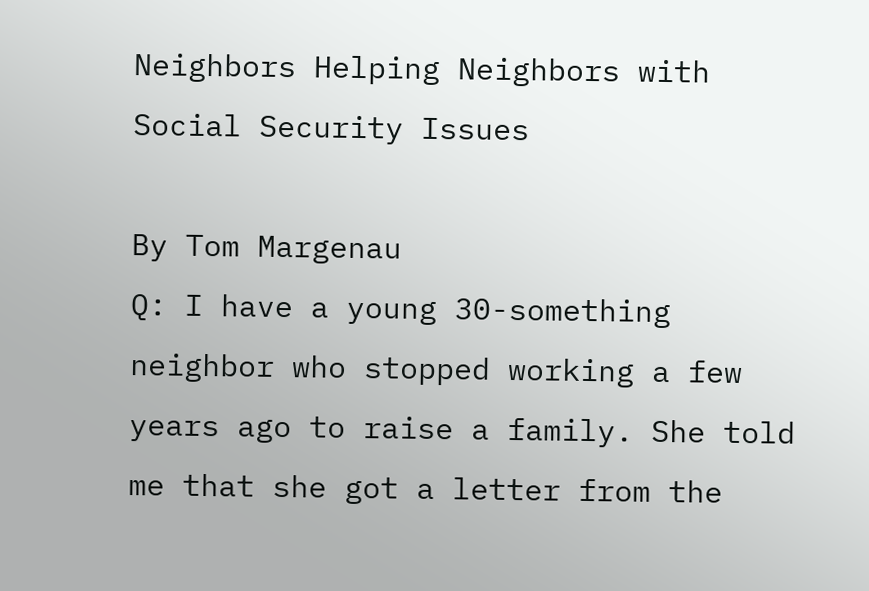Neighbors Helping Neighbors with Social Security Issues

By Tom Margenau
Q: I have a young 30-something neighbor who stopped working a few years ago to raise a family. She told me that she got a letter from the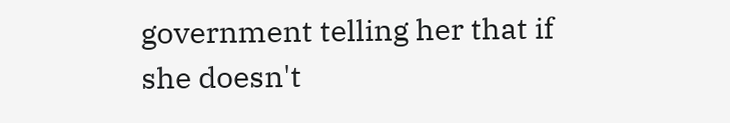government telling her that if she doesn't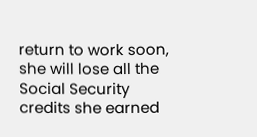return to work soon, she will lose all the Social Security credits she earned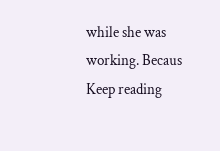while she was working. Becaus Keep reading